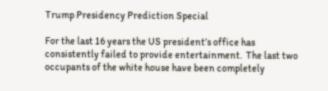Trump Presidency Prediction Special

For the last 16 years the US president’s office has consistently failed to provide entertainment.  The last two occupants of the white house have been completely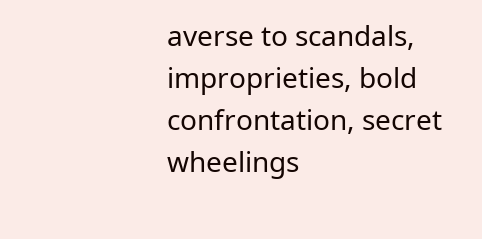averse to scandals, improprieties, bold confrontation, secret wheelings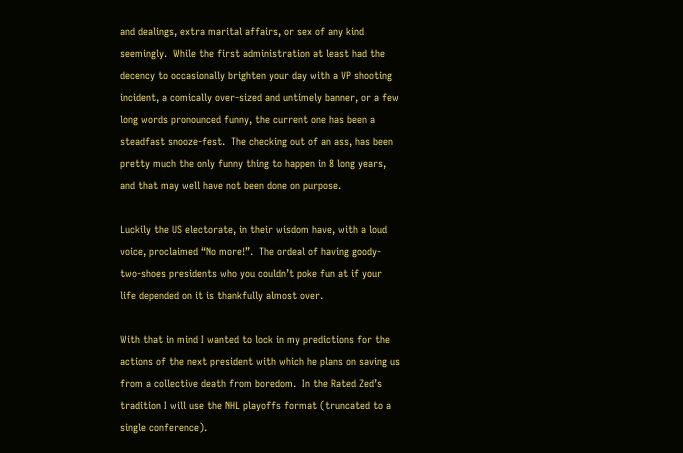and dealings, extra marital affairs, or sex of any kind seemingly.  While the first administration at least had the decency to occasionally brighten your day with a VP shooting incident, a comically over-sized and untimely banner, or a few long words pronounced funny, the current one has been a steadfast snooze-fest.  The checking out of an ass, has been pretty much the only funny thing to happen in 8 long years, and that may well have not been done on purpose.

Luckily the US electorate, in their wisdom have, with a loud voice, proclaimed “No more!”.  The ordeal of having goody-two-shoes presidents who you couldn’t poke fun at if your life depended on it is thankfully almost over.

With that in mind I wanted to lock in my predictions for the actions of the next president with which he plans on saving us from a collective death from boredom.  In the Rated Zed’s tradition I will use the NHL playoffs format (truncated to a single conference).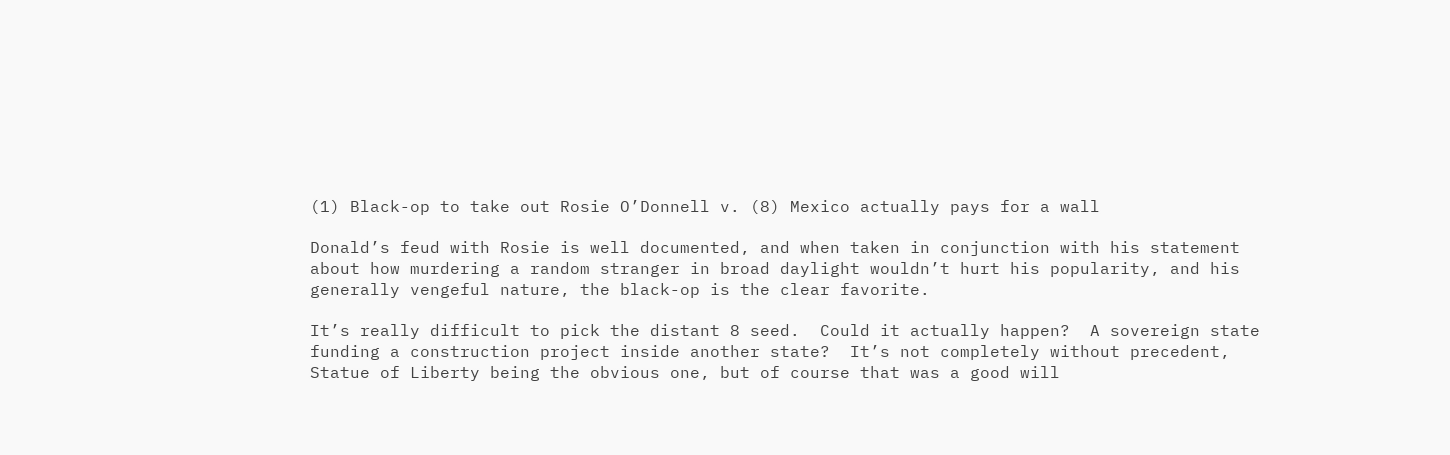(1) Black-op to take out Rosie O’Donnell v. (8) Mexico actually pays for a wall

Donald’s feud with Rosie is well documented, and when taken in conjunction with his statement about how murdering a random stranger in broad daylight wouldn’t hurt his popularity, and his generally vengeful nature, the black-op is the clear favorite.

It’s really difficult to pick the distant 8 seed.  Could it actually happen?  A sovereign state funding a construction project inside another state?  It’s not completely without precedent, Statue of Liberty being the obvious one, but of course that was a good will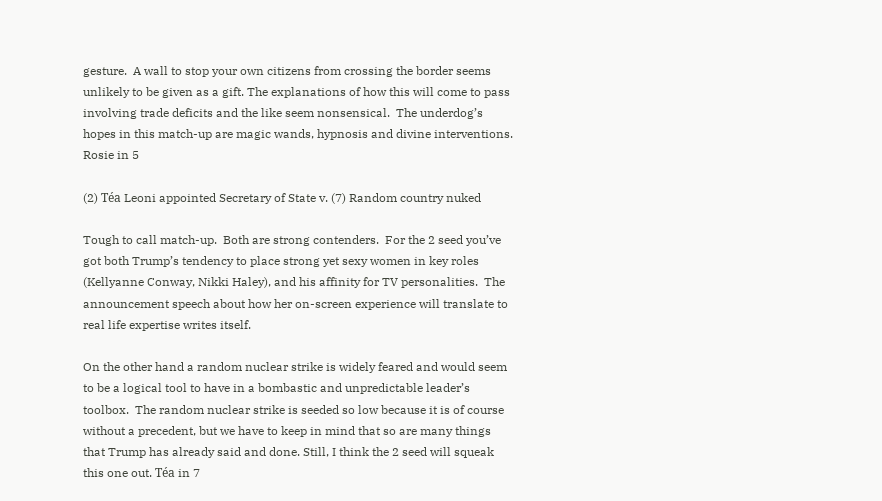gesture.  A wall to stop your own citizens from crossing the border seems unlikely to be given as a gift. The explanations of how this will come to pass involving trade deficits and the like seem nonsensical.  The underdog’s hopes in this match-up are magic wands, hypnosis and divine interventions. Rosie in 5

(2) Téa Leoni appointed Secretary of State v. (7) Random country nuked

Tough to call match-up.  Both are strong contenders.  For the 2 seed you’ve got both Trump’s tendency to place strong yet sexy women in key roles (Kellyanne Conway, Nikki Haley), and his affinity for TV personalities.  The announcement speech about how her on-screen experience will translate to real life expertise writes itself.

On the other hand a random nuclear strike is widely feared and would seem to be a logical tool to have in a bombastic and unpredictable leader’s toolbox.  The random nuclear strike is seeded so low because it is of course without a precedent, but we have to keep in mind that so are many things that Trump has already said and done. Still, I think the 2 seed will squeak this one out. Téa in 7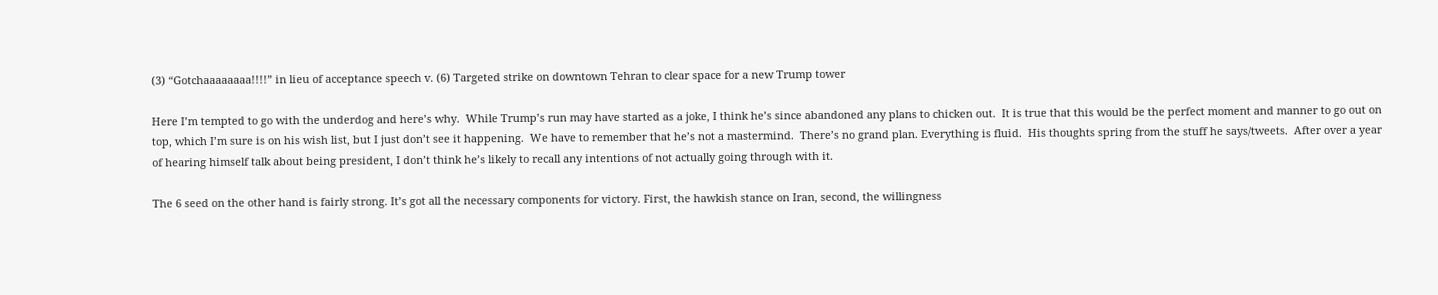(3) “Gotchaaaaaaaa!!!!” in lieu of acceptance speech v. (6) Targeted strike on downtown Tehran to clear space for a new Trump tower

Here I’m tempted to go with the underdog and here’s why.  While Trump’s run may have started as a joke, I think he’s since abandoned any plans to chicken out.  It is true that this would be the perfect moment and manner to go out on top, which I’m sure is on his wish list, but I just don’t see it happening.  We have to remember that he’s not a mastermind.  There’s no grand plan. Everything is fluid.  His thoughts spring from the stuff he says/tweets.  After over a year of hearing himself talk about being president, I don’t think he’s likely to recall any intentions of not actually going through with it.

The 6 seed on the other hand is fairly strong. It’s got all the necessary components for victory. First, the hawkish stance on Iran, second, the willingness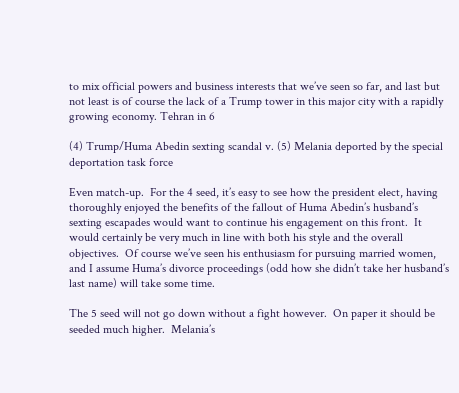to mix official powers and business interests that we’ve seen so far, and last but not least is of course the lack of a Trump tower in this major city with a rapidly growing economy. Tehran in 6

(4) Trump/Huma Abedin sexting scandal v. (5) Melania deported by the special deportation task force

Even match-up.  For the 4 seed, it’s easy to see how the president elect, having thoroughly enjoyed the benefits of the fallout of Huma Abedin’s husband’s sexting escapades would want to continue his engagement on this front.  It would certainly be very much in line with both his style and the overall objectives.  Of course we’ve seen his enthusiasm for pursuing married women, and I assume Huma’s divorce proceedings (odd how she didn’t take her husband’s last name) will take some time.

The 5 seed will not go down without a fight however.  On paper it should be seeded much higher.  Melania’s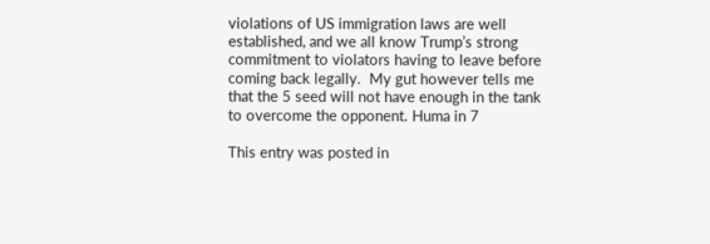violations of US immigration laws are well established, and we all know Trump’s strong commitment to violators having to leave before coming back legally.  My gut however tells me that the 5 seed will not have enough in the tank to overcome the opponent. Huma in 7

This entry was posted in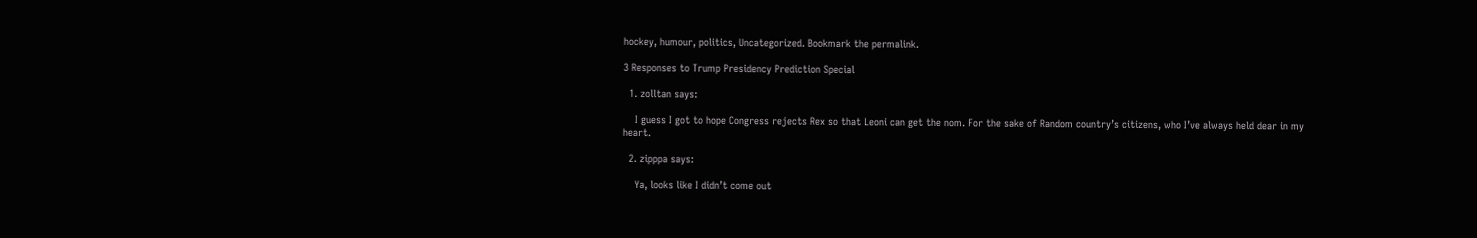hockey, humour, politics, Uncategorized. Bookmark the permalink.

3 Responses to Trump Presidency Prediction Special

  1. zolltan says:

    I guess I got to hope Congress rejects Rex so that Leoni can get the nom. For the sake of Random country’s citizens, who I’ve always held dear in my heart.

  2. zipppa says:

    Ya, looks like I didn’t come out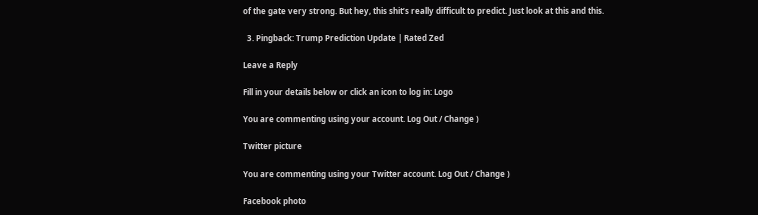of the gate very strong. But hey, this shit’s really difficult to predict. Just look at this and this.

  3. Pingback: Trump Prediction Update | Rated Zed

Leave a Reply

Fill in your details below or click an icon to log in: Logo

You are commenting using your account. Log Out / Change )

Twitter picture

You are commenting using your Twitter account. Log Out / Change )

Facebook photo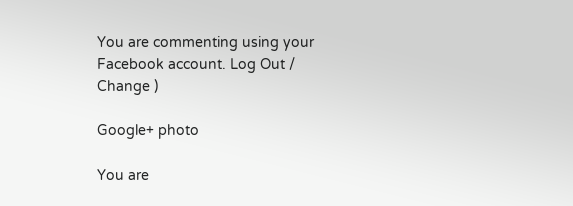You are commenting using your Facebook account. Log Out / Change )

Google+ photo

You are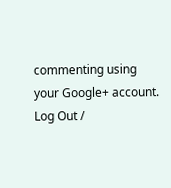commenting using your Google+ account. Log Out /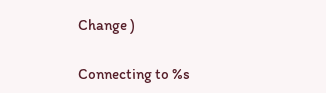Change )

Connecting to %s